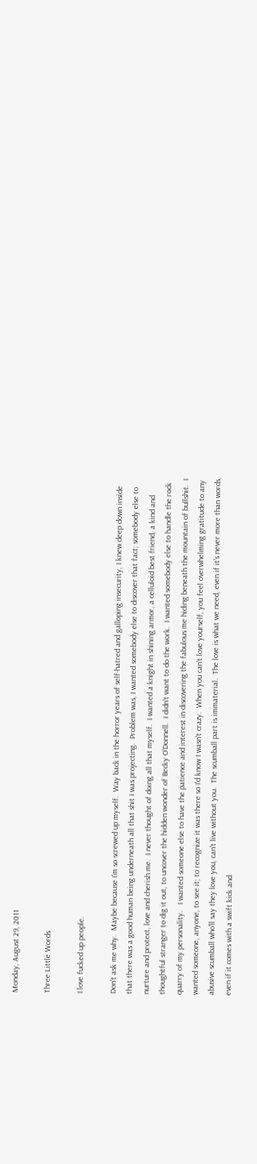Monday, August 29, 2011

Three Little Words

I love fucked up people.

Don't ask me why.  Maybe because I'm so screwed up myself.  Way back in the horror years of self-hatred and galloping insecurity, I knew deep down inside that there was a good human being underneath all that shit I was projecting.  Problem was, I wanted somebody else to discover that fact; somebody else to nurture and protect, love and cherish me.  I never thought of doing all that myself.  I wanted a knight in shining armor, a celluloid best friend, a kind and thoughtful stranger to dig it out, to uncover the hidden wonder of Becky O'Donnell.  I didn't want to do the work.  I wanted somebody else to handle the rock quarry of my personality.   I wanted someone else to have the patience and interest in discovering the fabulous me hiding beneath the mountain of bullshit.  I wanted someone, anyone, to see it; to recognize it was there so I'd know I wasn't crazy.  When you can't love yourself, you feel overwhelming gratitude to any abusive scumball who'll say they love you, can't live without you.  The scumball part is immaterial.  The love is what we need, even if it's never more than words, even if it comes with a swift kick and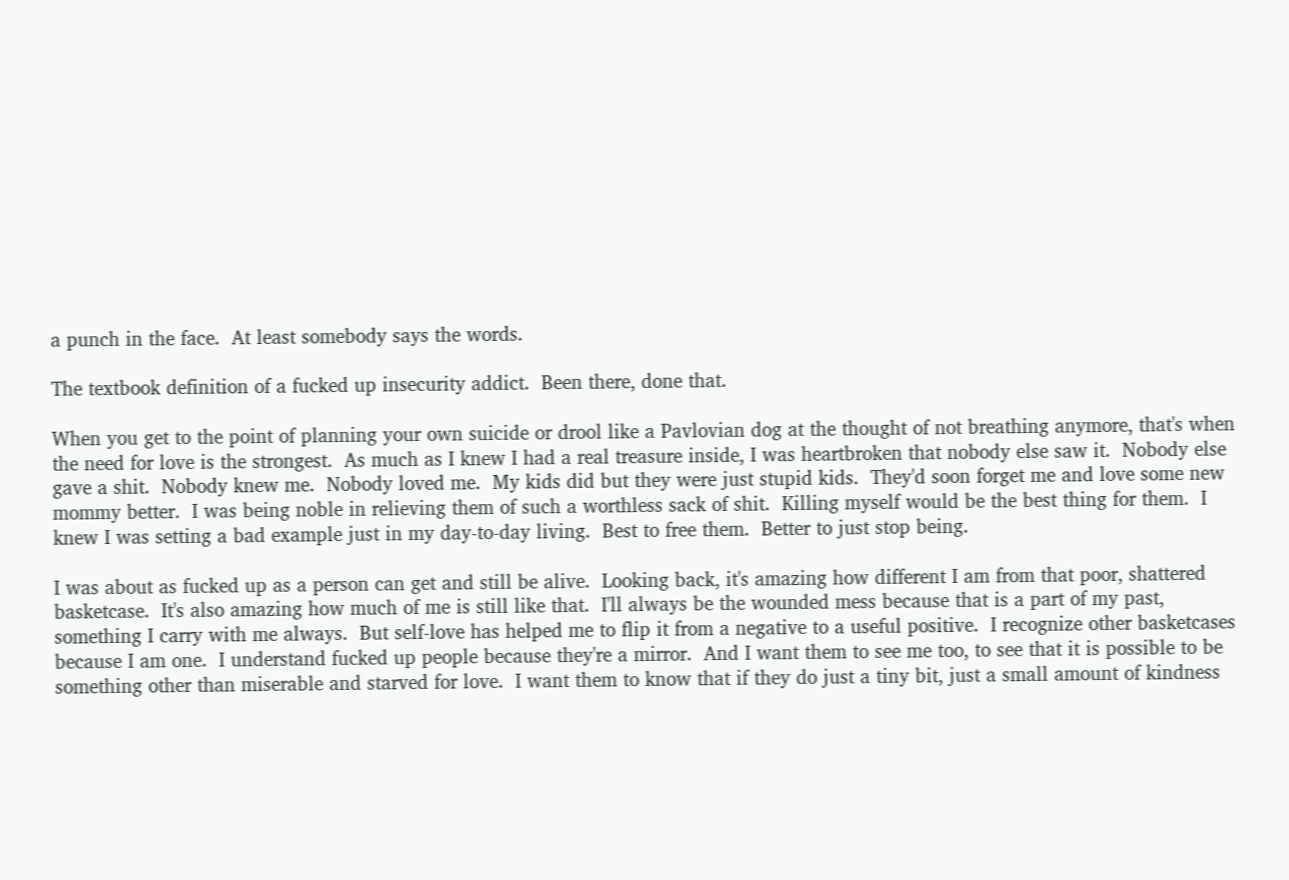a punch in the face.  At least somebody says the words.

The textbook definition of a fucked up insecurity addict.  Been there, done that.

When you get to the point of planning your own suicide or drool like a Pavlovian dog at the thought of not breathing anymore, that's when the need for love is the strongest.  As much as I knew I had a real treasure inside, I was heartbroken that nobody else saw it.  Nobody else gave a shit.  Nobody knew me.  Nobody loved me.  My kids did but they were just stupid kids.  They'd soon forget me and love some new mommy better.  I was being noble in relieving them of such a worthless sack of shit.  Killing myself would be the best thing for them.  I knew I was setting a bad example just in my day-to-day living.  Best to free them.  Better to just stop being.

I was about as fucked up as a person can get and still be alive.  Looking back, it's amazing how different I am from that poor, shattered basketcase.  It's also amazing how much of me is still like that.  I'll always be the wounded mess because that is a part of my past, something I carry with me always.  But self-love has helped me to flip it from a negative to a useful positive.  I recognize other basketcases because I am one.  I understand fucked up people because they're a mirror.  And I want them to see me too, to see that it is possible to be something other than miserable and starved for love.  I want them to know that if they do just a tiny bit, just a small amount of kindness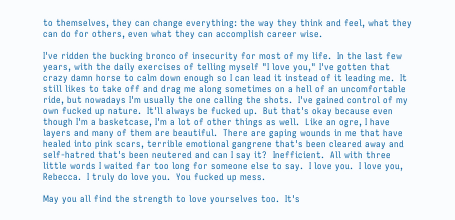to themselves, they can change everything: the way they think and feel, what they can do for others, even what they can accomplish career wise.

I've ridden the bucking bronco of insecurity for most of my life.  In the last few years, with the daily exercises of telling myself "I love you," I've gotten that crazy damn horse to calm down enough so I can lead it instead of it leading me.  It still likes to take off and drag me along sometimes on a hell of an uncomfortable ride, but nowadays I'm usually the one calling the shots.  I've gained control of my own fucked up nature.  It'll always be fucked up.  But that's okay because even though I'm a basketcase, I'm a lot of other things as well.  Like an ogre, I have layers and many of them are beautiful.  There are gaping wounds in me that have healed into pink scars, terrible emotional gangrene that's been cleared away and self-hatred that's been neutered and can I say it?  Inefficient.  All with three little words I waited far too long for someone else to say.  I love you.  I love you, Rebecca.  I truly do love you.  You fucked up mess.

May you all find the strength to love yourselves too.  It's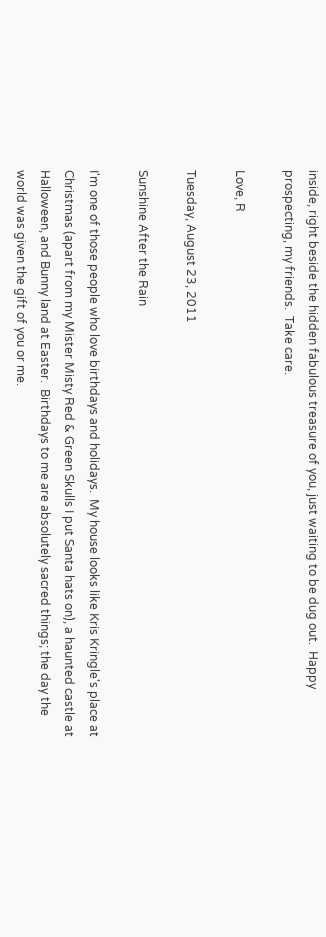inside, right beside the hidden fabulous treasure of you, just waiting to be dug out.  Happy prospecting, my friends.  Take care.

Love, R

Tuesday, August 23, 2011

Sunshine After the Rain

I'm one of those people who love birthdays and holidays.  My house looks like Kris Kringle's place at Christmas (apart from my Mister Misty Red & Green Skulls I put Santa hats on), a haunted castle at Halloween, and Bunny land at Easter.  Birthdays to me are absolutely sacred things; the day the world was given the gift of you or me.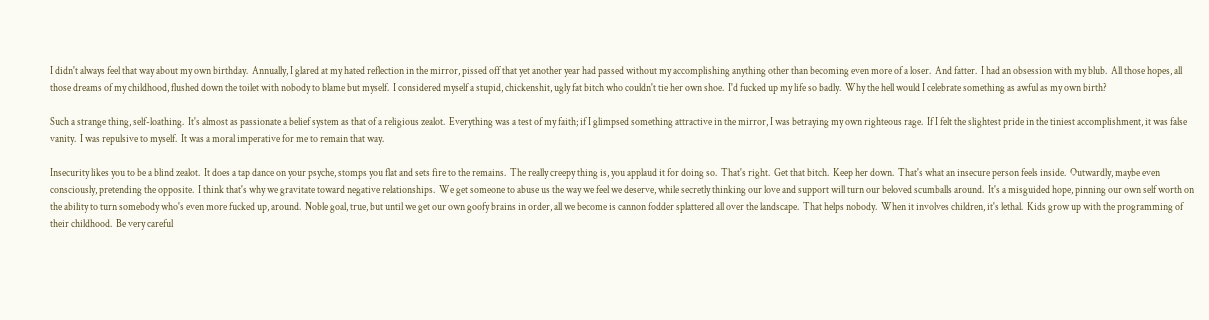I didn't always feel that way about my own birthday.  Annually, I glared at my hated reflection in the mirror, pissed off that yet another year had passed without my accomplishing anything other than becoming even more of a loser.  And fatter.  I had an obsession with my blub.  All those hopes, all those dreams of my childhood, flushed down the toilet with nobody to blame but myself.  I considered myself a stupid, chickenshit, ugly fat bitch who couldn't tie her own shoe.  I'd fucked up my life so badly.  Why the hell would I celebrate something as awful as my own birth?

Such a strange thing, self-loathing.  It's almost as passionate a belief system as that of a religious zealot.  Everything was a test of my faith; if I glimpsed something attractive in the mirror, I was betraying my own righteous rage.  If I felt the slightest pride in the tiniest accomplishment, it was false vanity.  I was repulsive to myself.  It was a moral imperative for me to remain that way.

Insecurity likes you to be a blind zealot.  It does a tap dance on your psyche, stomps you flat and sets fire to the remains.  The really creepy thing is, you applaud it for doing so.  That's right.  Get that bitch.  Keep her down.  That's what an insecure person feels inside.  Outwardly, maybe even consciously, pretending the opposite.  I think that's why we gravitate toward negative relationships.  We get someone to abuse us the way we feel we deserve, while secretly thinking our love and support will turn our beloved scumballs around.  It's a misguided hope, pinning our own self worth on the ability to turn somebody who's even more fucked up, around.  Noble goal, true, but until we get our own goofy brains in order, all we become is cannon fodder splattered all over the landscape.  That helps nobody.  When it involves children, it's lethal.  Kids grow up with the programming of their childhood.  Be very careful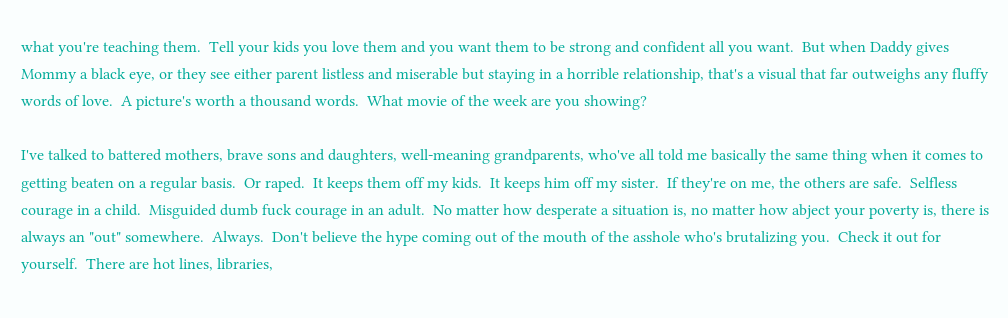what you're teaching them.  Tell your kids you love them and you want them to be strong and confident all you want.  But when Daddy gives Mommy a black eye, or they see either parent listless and miserable but staying in a horrible relationship, that's a visual that far outweighs any fluffy words of love.  A picture's worth a thousand words.  What movie of the week are you showing?

I've talked to battered mothers, brave sons and daughters, well-meaning grandparents, who've all told me basically the same thing when it comes to getting beaten on a regular basis.  Or raped.  It keeps them off my kids.  It keeps him off my sister.  If they're on me, the others are safe.  Selfless courage in a child.  Misguided dumb fuck courage in an adult.  No matter how desperate a situation is, no matter how abject your poverty is, there is always an "out" somewhere.  Always.  Don't believe the hype coming out of the mouth of the asshole who's brutalizing you.  Check it out for yourself.  There are hot lines, libraries,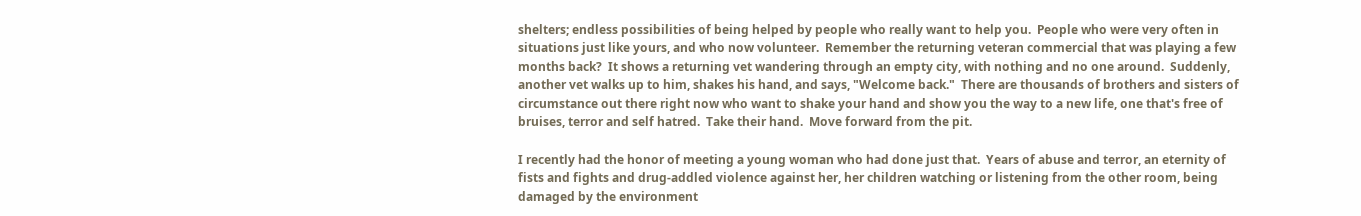shelters; endless possibilities of being helped by people who really want to help you.  People who were very often in situations just like yours, and who now volunteer.  Remember the returning veteran commercial that was playing a few months back?  It shows a returning vet wandering through an empty city, with nothing and no one around.  Suddenly, another vet walks up to him, shakes his hand, and says, "Welcome back."  There are thousands of brothers and sisters of circumstance out there right now who want to shake your hand and show you the way to a new life, one that's free of bruises, terror and self hatred.  Take their hand.  Move forward from the pit.

I recently had the honor of meeting a young woman who had done just that.  Years of abuse and terror, an eternity of fists and fights and drug-addled violence against her, her children watching or listening from the other room, being damaged by the environment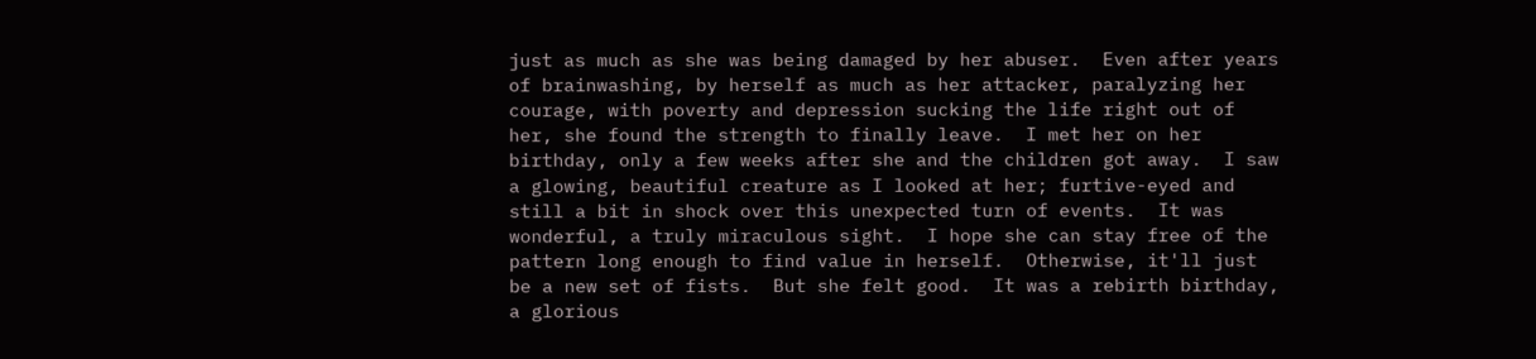just as much as she was being damaged by her abuser.  Even after years of brainwashing, by herself as much as her attacker, paralyzing her courage, with poverty and depression sucking the life right out of her, she found the strength to finally leave.  I met her on her birthday, only a few weeks after she and the children got away.  I saw a glowing, beautiful creature as I looked at her; furtive-eyed and still a bit in shock over this unexpected turn of events.  It was wonderful, a truly miraculous sight.  I hope she can stay free of the pattern long enough to find value in herself.  Otherwise, it'll just be a new set of fists.  But she felt good.  It was a rebirth birthday, a glorious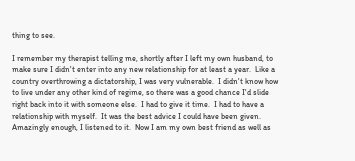thing to see.

I remember my therapist telling me, shortly after I left my own husband, to make sure I didn't enter into any new relationship for at least a year.  Like a country overthrowing a dictatorship, I was very vulnerable.  I didn't know how to live under any other kind of regime, so there was a good chance I'd slide right back into it with someone else.  I had to give it time.  I had to have a relationship with myself.  It was the best advice I could have been given.  Amazingly enough, I listened to it.  Now I am my own best friend as well as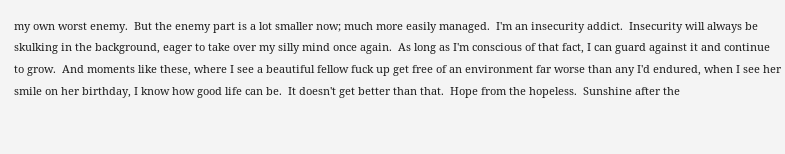my own worst enemy.  But the enemy part is a lot smaller now; much more easily managed.  I'm an insecurity addict.  Insecurity will always be skulking in the background, eager to take over my silly mind once again.  As long as I'm conscious of that fact, I can guard against it and continue to grow.  And moments like these, where I see a beautiful fellow fuck up get free of an environment far worse than any I'd endured, when I see her smile on her birthday, I know how good life can be.  It doesn't get better than that.  Hope from the hopeless.  Sunshine after the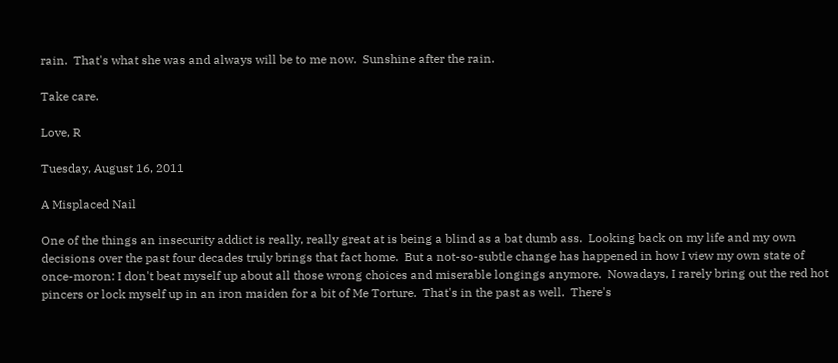rain.  That's what she was and always will be to me now.  Sunshine after the rain.

Take care.

Love, R

Tuesday, August 16, 2011

A Misplaced Nail

One of the things an insecurity addict is really, really great at is being a blind as a bat dumb ass.  Looking back on my life and my own decisions over the past four decades truly brings that fact home.  But a not-so-subtle change has happened in how I view my own state of once-moron: I don't beat myself up about all those wrong choices and miserable longings anymore.  Nowadays, I rarely bring out the red hot pincers or lock myself up in an iron maiden for a bit of Me Torture.  That's in the past as well.  There's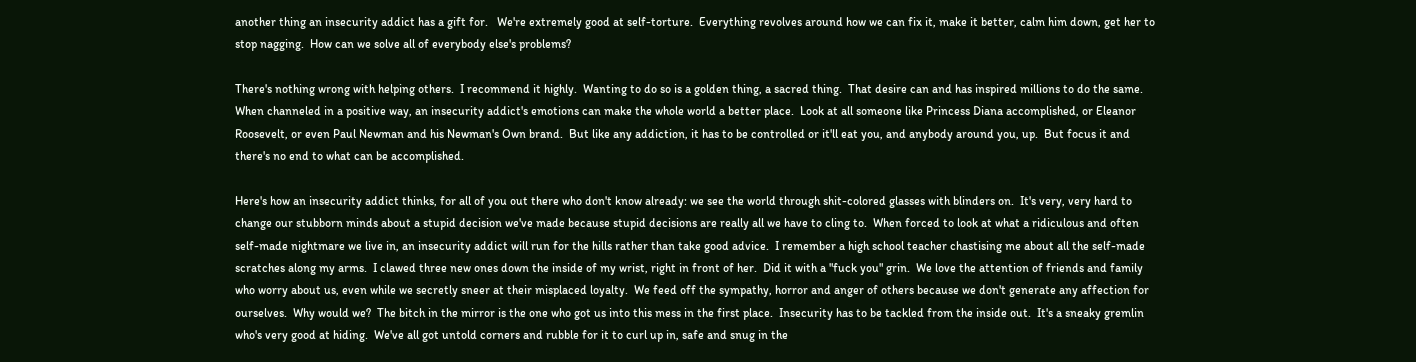another thing an insecurity addict has a gift for.   We're extremely good at self-torture.  Everything revolves around how we can fix it, make it better, calm him down, get her to stop nagging.  How can we solve all of everybody else's problems?

There's nothing wrong with helping others.  I recommend it highly.  Wanting to do so is a golden thing, a sacred thing.  That desire can and has inspired millions to do the same.  When channeled in a positive way, an insecurity addict's emotions can make the whole world a better place.  Look at all someone like Princess Diana accomplished, or Eleanor Roosevelt, or even Paul Newman and his Newman's Own brand.  But like any addiction, it has to be controlled or it'll eat you, and anybody around you, up.  But focus it and there's no end to what can be accomplished.

Here's how an insecurity addict thinks, for all of you out there who don't know already: we see the world through shit-colored glasses with blinders on.  It's very, very hard to change our stubborn minds about a stupid decision we've made because stupid decisions are really all we have to cling to.  When forced to look at what a ridiculous and often self-made nightmare we live in, an insecurity addict will run for the hills rather than take good advice.  I remember a high school teacher chastising me about all the self-made scratches along my arms.  I clawed three new ones down the inside of my wrist, right in front of her.  Did it with a "fuck you" grin.  We love the attention of friends and family who worry about us, even while we secretly sneer at their misplaced loyalty.  We feed off the sympathy, horror and anger of others because we don't generate any affection for ourselves.  Why would we?  The bitch in the mirror is the one who got us into this mess in the first place.  Insecurity has to be tackled from the inside out.  It's a sneaky gremlin who's very good at hiding.  We've all got untold corners and rubble for it to curl up in, safe and snug in the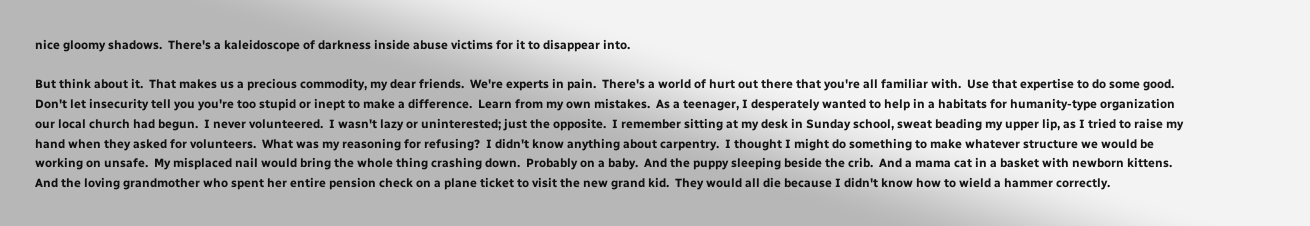nice gloomy shadows.  There's a kaleidoscope of darkness inside abuse victims for it to disappear into.

But think about it.  That makes us a precious commodity, my dear friends.  We're experts in pain.  There's a world of hurt out there that you're all familiar with.  Use that expertise to do some good.  Don't let insecurity tell you you're too stupid or inept to make a difference.  Learn from my own mistakes.  As a teenager, I desperately wanted to help in a habitats for humanity-type organization our local church had begun.  I never volunteered.  I wasn't lazy or uninterested; just the opposite.  I remember sitting at my desk in Sunday school, sweat beading my upper lip, as I tried to raise my hand when they asked for volunteers.  What was my reasoning for refusing?  I didn't know anything about carpentry.  I thought I might do something to make whatever structure we would be working on unsafe.  My misplaced nail would bring the whole thing crashing down.  Probably on a baby.  And the puppy sleeping beside the crib.  And a mama cat in a basket with newborn kittens.  And the loving grandmother who spent her entire pension check on a plane ticket to visit the new grand kid.  They would all die because I didn't know how to wield a hammer correctly.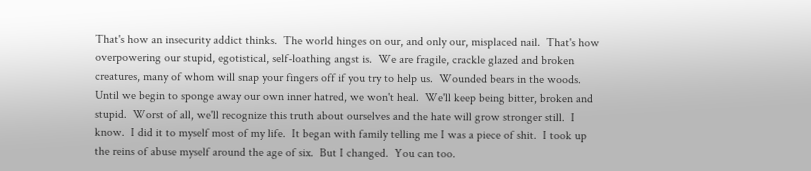That's how an insecurity addict thinks.  The world hinges on our, and only our, misplaced nail.  That's how overpowering our stupid, egotistical, self-loathing angst is.  We are fragile, crackle glazed and broken creatures, many of whom will snap your fingers off if you try to help us.  Wounded bears in the woods.  Until we begin to sponge away our own inner hatred, we won't heal.  We'll keep being bitter, broken and stupid.  Worst of all, we'll recognize this truth about ourselves and the hate will grow stronger still.  I know.  I did it to myself most of my life.  It began with family telling me I was a piece of shit.  I took up the reins of abuse myself around the age of six.  But I changed.  You can too.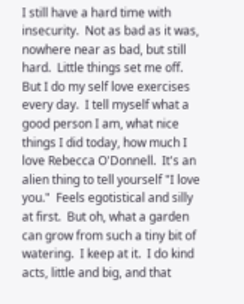I still have a hard time with insecurity.  Not as bad as it was, nowhere near as bad, but still hard.  Little things set me off.  But I do my self love exercises every day.  I tell myself what a good person I am, what nice things I did today, how much I love Rebecca O'Donnell.  It's an alien thing to tell yourself "I love you."  Feels egotistical and silly at first.  But oh, what a garden can grow from such a tiny bit of watering.  I keep at it.  I do kind acts, little and big, and that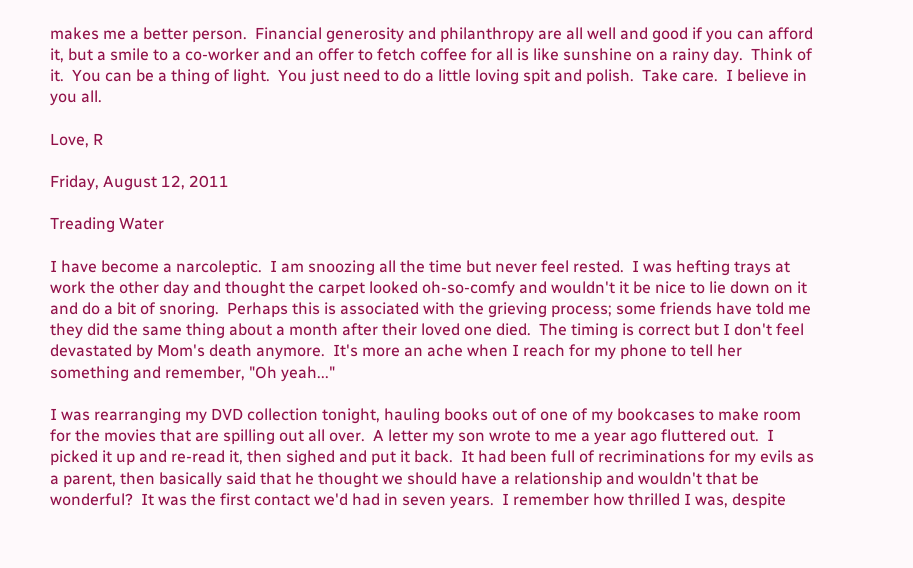makes me a better person.  Financial generosity and philanthropy are all well and good if you can afford it, but a smile to a co-worker and an offer to fetch coffee for all is like sunshine on a rainy day.  Think of it.  You can be a thing of light.  You just need to do a little loving spit and polish.  Take care.  I believe in you all.

Love, R

Friday, August 12, 2011

Treading Water

I have become a narcoleptic.  I am snoozing all the time but never feel rested.  I was hefting trays at work the other day and thought the carpet looked oh-so-comfy and wouldn't it be nice to lie down on it and do a bit of snoring.  Perhaps this is associated with the grieving process; some friends have told me they did the same thing about a month after their loved one died.  The timing is correct but I don't feel devastated by Mom's death anymore.  It's more an ache when I reach for my phone to tell her something and remember, "Oh yeah..."

I was rearranging my DVD collection tonight, hauling books out of one of my bookcases to make room for the movies that are spilling out all over.  A letter my son wrote to me a year ago fluttered out.  I picked it up and re-read it, then sighed and put it back.  It had been full of recriminations for my evils as a parent, then basically said that he thought we should have a relationship and wouldn't that be wonderful?  It was the first contact we'd had in seven years.  I remember how thrilled I was, despite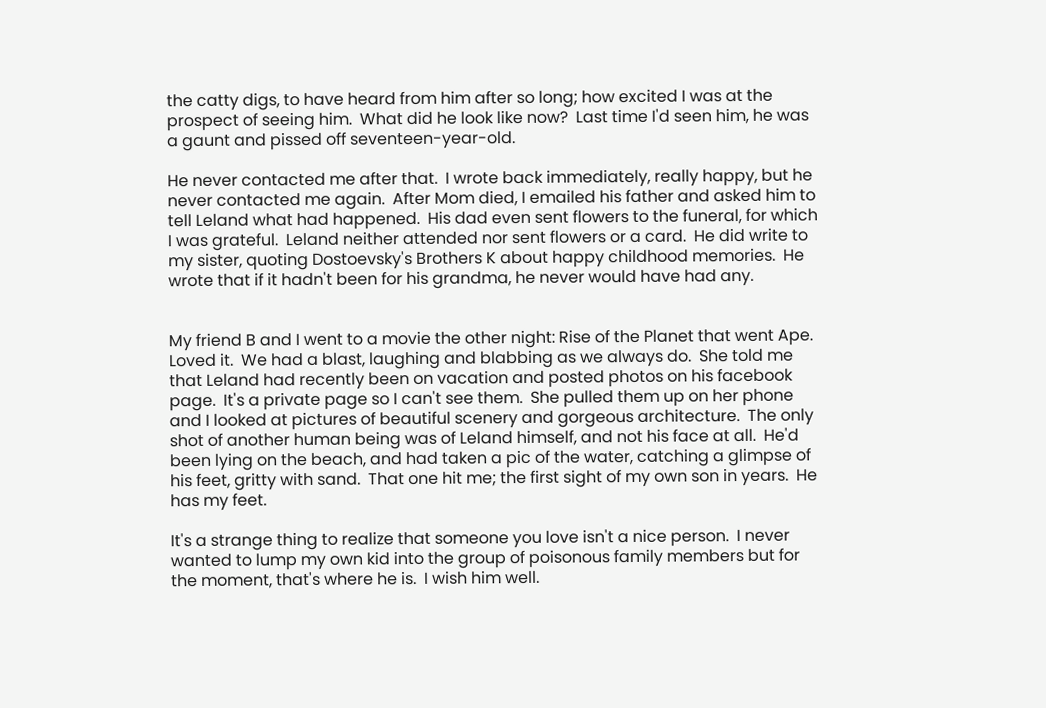the catty digs, to have heard from him after so long; how excited I was at the prospect of seeing him.  What did he look like now?  Last time I'd seen him, he was a gaunt and pissed off seventeen-year-old.

He never contacted me after that.  I wrote back immediately, really happy, but he never contacted me again.  After Mom died, I emailed his father and asked him to tell Leland what had happened.  His dad even sent flowers to the funeral, for which I was grateful.  Leland neither attended nor sent flowers or a card.  He did write to my sister, quoting Dostoevsky's Brothers K about happy childhood memories.  He wrote that if it hadn't been for his grandma, he never would have had any.


My friend B and I went to a movie the other night: Rise of the Planet that went Ape.  Loved it.  We had a blast, laughing and blabbing as we always do.  She told me that Leland had recently been on vacation and posted photos on his facebook page.  It's a private page so I can't see them.  She pulled them up on her phone and I looked at pictures of beautiful scenery and gorgeous architecture.  The only shot of another human being was of Leland himself, and not his face at all.  He'd been lying on the beach, and had taken a pic of the water, catching a glimpse of his feet, gritty with sand.  That one hit me; the first sight of my own son in years.  He has my feet.

It's a strange thing to realize that someone you love isn't a nice person.  I never wanted to lump my own kid into the group of poisonous family members but for the moment, that's where he is.  I wish him well.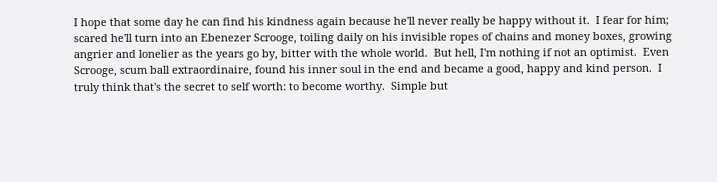I hope that some day he can find his kindness again because he'll never really be happy without it.  I fear for him; scared he'll turn into an Ebenezer Scrooge, toiling daily on his invisible ropes of chains and money boxes, growing angrier and lonelier as the years go by, bitter with the whole world.  But hell, I'm nothing if not an optimist.  Even Scrooge, scum ball extraordinaire, found his inner soul in the end and became a good, happy and kind person.  I truly think that's the secret to self worth: to become worthy.  Simple but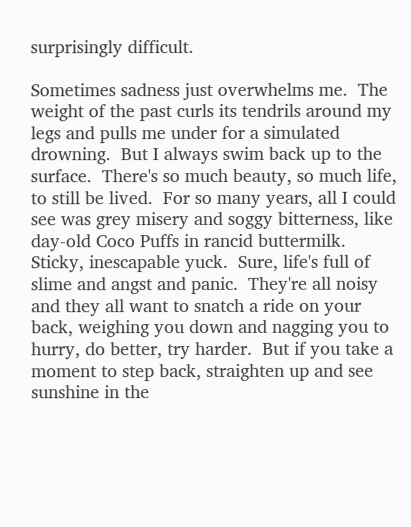surprisingly difficult.

Sometimes sadness just overwhelms me.  The weight of the past curls its tendrils around my legs and pulls me under for a simulated drowning.  But I always swim back up to the surface.  There's so much beauty, so much life, to still be lived.  For so many years, all I could see was grey misery and soggy bitterness, like day-old Coco Puffs in rancid buttermilk.  Sticky, inescapable yuck.  Sure, life's full of slime and angst and panic.  They're all noisy and they all want to snatch a ride on your back, weighing you down and nagging you to hurry, do better, try harder.  But if you take a moment to step back, straighten up and see sunshine in the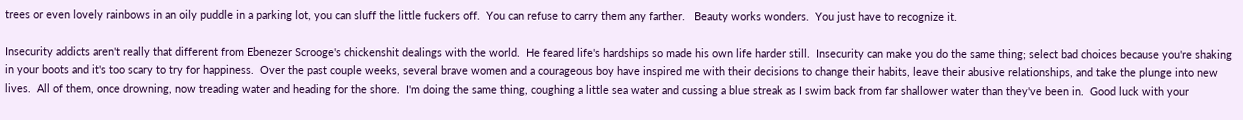trees or even lovely rainbows in an oily puddle in a parking lot, you can sluff the little fuckers off.  You can refuse to carry them any farther.   Beauty works wonders.  You just have to recognize it.

Insecurity addicts aren't really that different from Ebenezer Scrooge's chickenshit dealings with the world.  He feared life's hardships so made his own life harder still.  Insecurity can make you do the same thing; select bad choices because you're shaking in your boots and it's too scary to try for happiness.  Over the past couple weeks, several brave women and a courageous boy have inspired me with their decisions to change their habits, leave their abusive relationships, and take the plunge into new lives.  All of them, once drowning, now treading water and heading for the shore.  I'm doing the same thing, coughing a little sea water and cussing a blue streak as I swim back from far shallower water than they've been in.  Good luck with your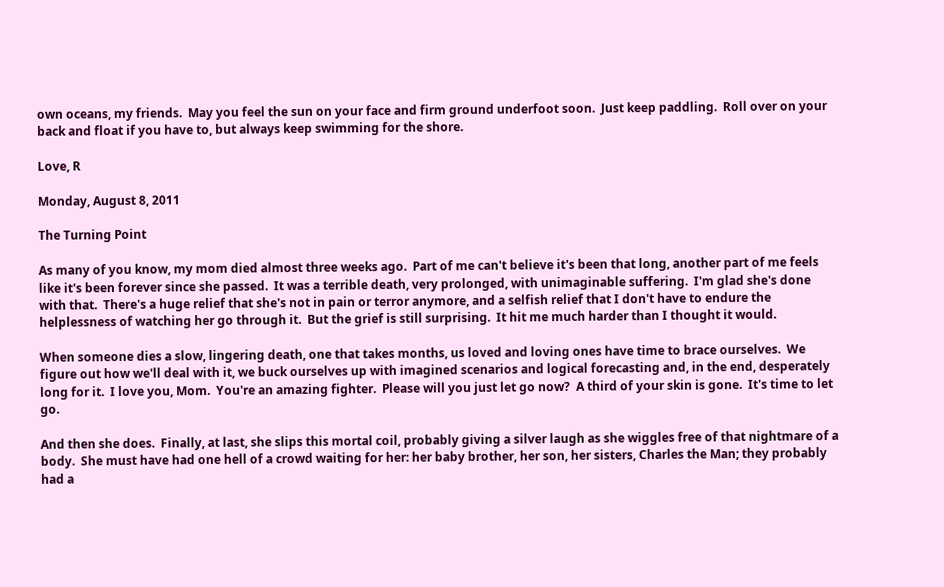own oceans, my friends.  May you feel the sun on your face and firm ground underfoot soon.  Just keep paddling.  Roll over on your back and float if you have to, but always keep swimming for the shore.

Love, R

Monday, August 8, 2011

The Turning Point

As many of you know, my mom died almost three weeks ago.  Part of me can't believe it's been that long, another part of me feels like it's been forever since she passed.  It was a terrible death, very prolonged, with unimaginable suffering.  I'm glad she's done with that.  There's a huge relief that she's not in pain or terror anymore, and a selfish relief that I don't have to endure the helplessness of watching her go through it.  But the grief is still surprising.  It hit me much harder than I thought it would.

When someone dies a slow, lingering death, one that takes months, us loved and loving ones have time to brace ourselves.  We figure out how we'll deal with it, we buck ourselves up with imagined scenarios and logical forecasting and, in the end, desperately long for it.  I love you, Mom.  You're an amazing fighter.  Please will you just let go now?  A third of your skin is gone.  It's time to let go.

And then she does.  Finally, at last, she slips this mortal coil, probably giving a silver laugh as she wiggles free of that nightmare of a body.  She must have had one hell of a crowd waiting for her: her baby brother, her son, her sisters, Charles the Man; they probably had a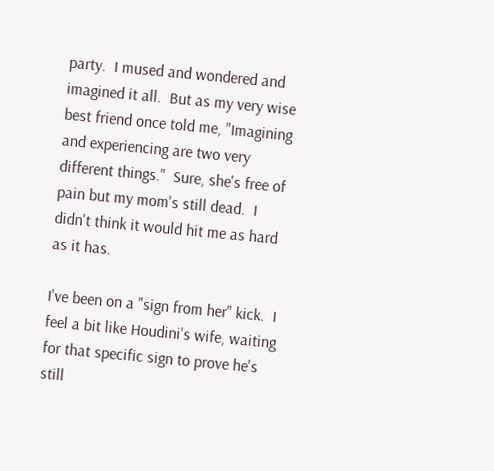party.  I mused and wondered and imagined it all.  But as my very wise best friend once told me, "Imagining and experiencing are two very different things."  Sure, she's free of pain but my mom's still dead.  I didn't think it would hit me as hard as it has.

I've been on a "sign from her" kick.  I feel a bit like Houdini's wife, waiting for that specific sign to prove he's still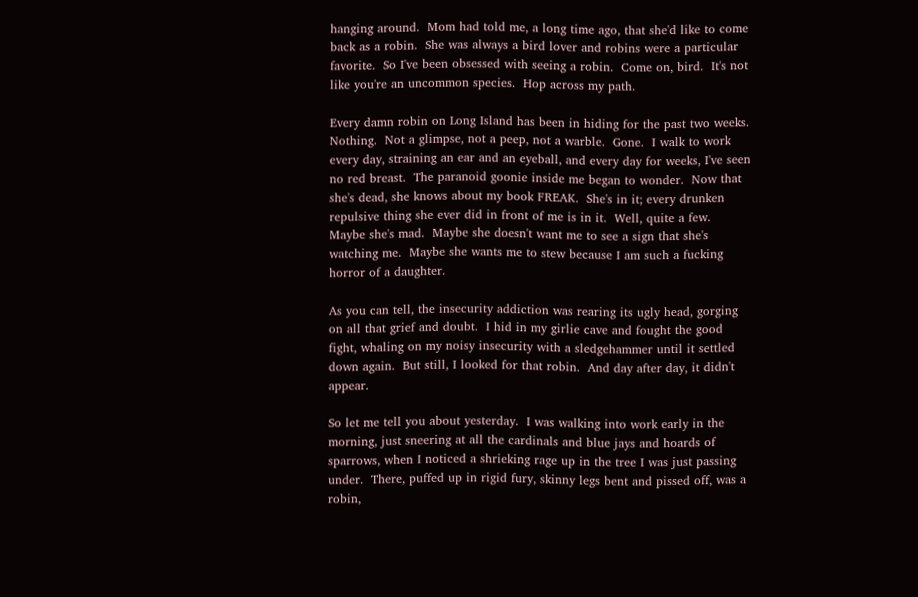hanging around.  Mom had told me, a long time ago, that she'd like to come back as a robin.  She was always a bird lover and robins were a particular favorite.  So I've been obsessed with seeing a robin.  Come on, bird.  It's not like you're an uncommon species.  Hop across my path.

Every damn robin on Long Island has been in hiding for the past two weeks.  Nothing.  Not a glimpse, not a peep, not a warble.  Gone.  I walk to work every day, straining an ear and an eyeball, and every day for weeks, I've seen no red breast.  The paranoid goonie inside me began to wonder.  Now that she's dead, she knows about my book FREAK.  She's in it; every drunken repulsive thing she ever did in front of me is in it.  Well, quite a few.  Maybe she's mad.  Maybe she doesn't want me to see a sign that she's watching me.  Maybe she wants me to stew because I am such a fucking horror of a daughter.

As you can tell, the insecurity addiction was rearing its ugly head, gorging on all that grief and doubt.  I hid in my girlie cave and fought the good fight, whaling on my noisy insecurity with a sledgehammer until it settled down again.  But still, I looked for that robin.  And day after day, it didn't appear.

So let me tell you about yesterday.  I was walking into work early in the morning, just sneering at all the cardinals and blue jays and hoards of sparrows, when I noticed a shrieking rage up in the tree I was just passing under.  There, puffed up in rigid fury, skinny legs bent and pissed off, was a robin,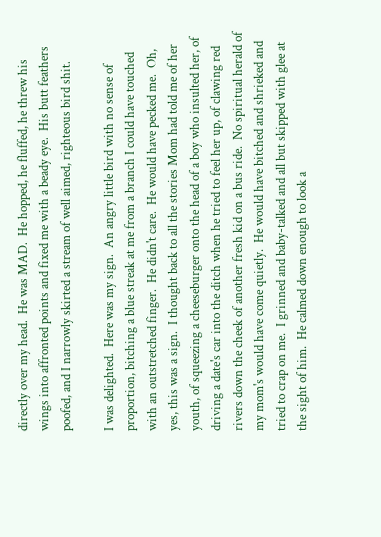directly over my head.  He was MAD.  He hopped, he fluffed, he threw his wings into affronted points and fixed me with a beady eye.  His butt feathers poofed, and I narrowly skirted a stream of well aimed, righteous bird shit.

I was delighted.  Here was my sign.  An angry little bird with no sense of proportion, bitching a blue streak at me from a branch I could have touched with an outstretched finger.  He didn't care.  He would have pecked me.  Oh, yes, this was a sign.  I thought back to all the stories Mom had told me of her youth, of squeezing a cheeseburger onto the head of a boy who insulted her, of driving a date's car into the ditch when he tried to feel her up, of clawing red rivers down the cheek of another fresh kid on a bus ride.  No spiritual herald of my mom's would have come quietly.  He would have bitched and shrieked and tried to crap on me.  I grinned and baby-talked and all but skipped with glee at the sight of him.  He calmed down enough to look a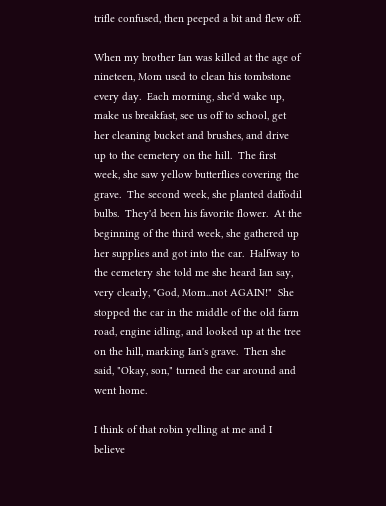trifle confused, then peeped a bit and flew off.

When my brother Ian was killed at the age of nineteen, Mom used to clean his tombstone every day.  Each morning, she'd wake up, make us breakfast, see us off to school, get her cleaning bucket and brushes, and drive up to the cemetery on the hill.  The first week, she saw yellow butterflies covering the grave.  The second week, she planted daffodil bulbs.  They'd been his favorite flower.  At the beginning of the third week, she gathered up her supplies and got into the car.  Halfway to the cemetery she told me she heard Ian say, very clearly, "God, Mom...not AGAIN!"  She stopped the car in the middle of the old farm road, engine idling, and looked up at the tree on the hill, marking Ian's grave.  Then she said, "Okay, son," turned the car around and went home.

I think of that robin yelling at me and I believe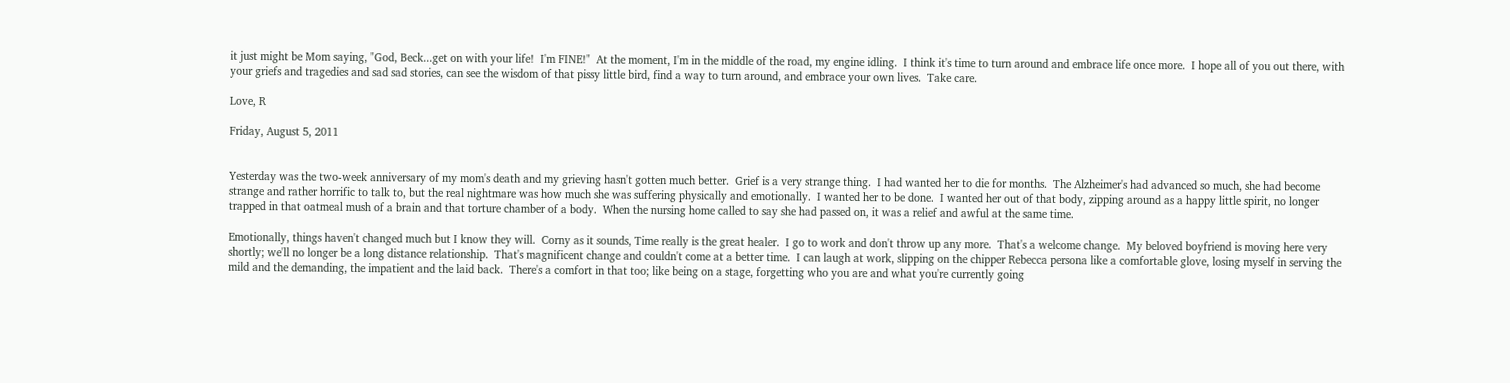it just might be Mom saying, "God, Beck...get on with your life!  I'm FINE!"  At the moment, I'm in the middle of the road, my engine idling.  I think it's time to turn around and embrace life once more.  I hope all of you out there, with your griefs and tragedies and sad sad stories, can see the wisdom of that pissy little bird, find a way to turn around, and embrace your own lives.  Take care.

Love, R

Friday, August 5, 2011


Yesterday was the two-week anniversary of my mom's death and my grieving hasn't gotten much better.  Grief is a very strange thing.  I had wanted her to die for months.  The Alzheimer's had advanced so much, she had become strange and rather horrific to talk to, but the real nightmare was how much she was suffering physically and emotionally.  I wanted her to be done.  I wanted her out of that body, zipping around as a happy little spirit, no longer trapped in that oatmeal mush of a brain and that torture chamber of a body.  When the nursing home called to say she had passed on, it was a relief and awful at the same time.

Emotionally, things haven't changed much but I know they will.  Corny as it sounds, Time really is the great healer.  I go to work and don't throw up any more.  That's a welcome change.  My beloved boyfriend is moving here very shortly; we'll no longer be a long distance relationship.  That's magnificent change and couldn't come at a better time.  I can laugh at work, slipping on the chipper Rebecca persona like a comfortable glove, losing myself in serving the mild and the demanding, the impatient and the laid back.  There's a comfort in that too; like being on a stage, forgetting who you are and what you're currently going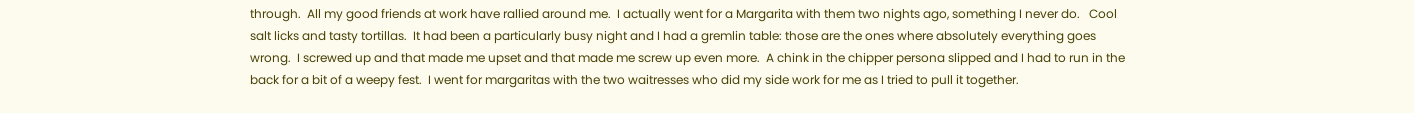through.  All my good friends at work have rallied around me.  I actually went for a Margarita with them two nights ago, something I never do.   Cool salt licks and tasty tortillas.  It had been a particularly busy night and I had a gremlin table: those are the ones where absolutely everything goes wrong.  I screwed up and that made me upset and that made me screw up even more.  A chink in the chipper persona slipped and I had to run in the back for a bit of a weepy fest.  I went for margaritas with the two waitresses who did my side work for me as I tried to pull it together.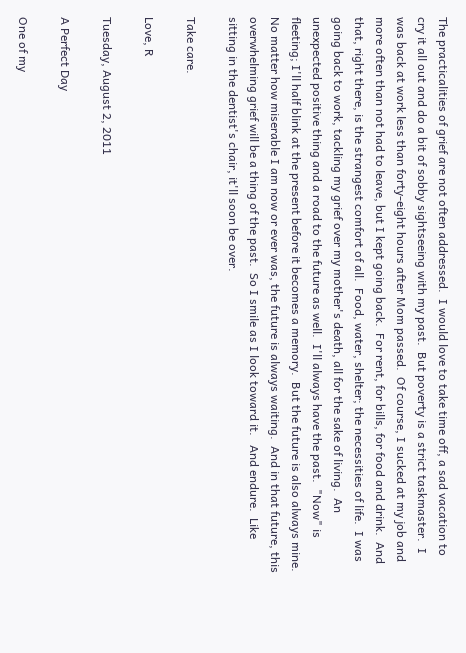The practicalities of grief are not often addressed.  I would love to take time off, a sad vacation to cry it all out and do a bit of sobby sightseeing with my past.  But poverty is a strict taskmaster.  I was back at work less than forty-eight hours after Mom passed.  Of course, I sucked at my job and more often than not had to leave, but I kept going back.  For rent, for bills, for food and drink.  And that, right there, is the strangest comfort of all.  Food, water, shelter; the necessities of life.  I was going back to work, tackling my grief over my mother's death, all for the sake of living.  An unexpected positive thing and a road to the future as well.  I'll always have the past.  "Now" is fleeting; I'll half blink at the present before it becomes a memory.  But the future is also always mine.  No matter how miserable I am now or ever was, the future is always waiting.  And in that future, this overwhelming grief will be a thing of the past.  So I smile as I look toward it.   And endure.  Like sitting in the dentist's chair, it'll soon be over.

Take care.

Love, R

Tuesday, August 2, 2011

A Perfect Day

One of my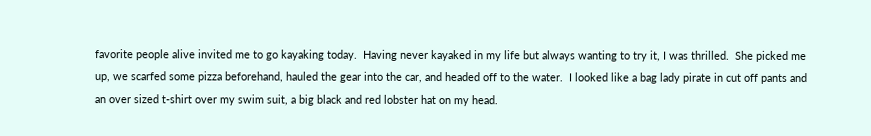favorite people alive invited me to go kayaking today.  Having never kayaked in my life but always wanting to try it, I was thrilled.  She picked me up, we scarfed some pizza beforehand, hauled the gear into the car, and headed off to the water.  I looked like a bag lady pirate in cut off pants and an over sized t-shirt over my swim suit, a big black and red lobster hat on my head.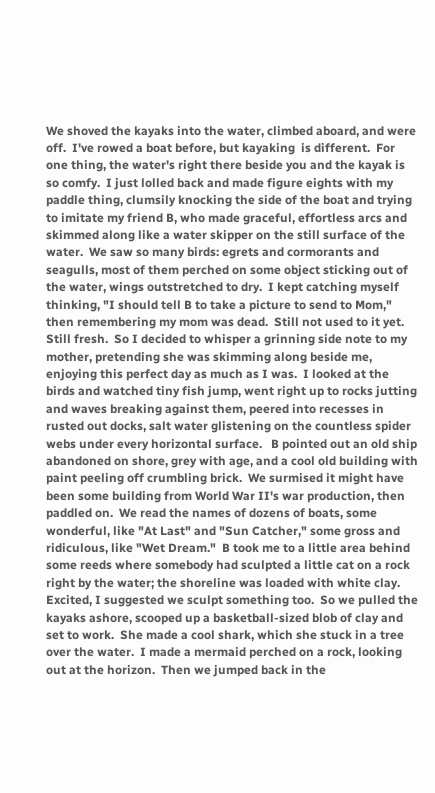We shoved the kayaks into the water, climbed aboard, and were off.  I've rowed a boat before, but kayaking  is different.  For one thing, the water's right there beside you and the kayak is so comfy.  I just lolled back and made figure eights with my paddle thing, clumsily knocking the side of the boat and trying to imitate my friend B, who made graceful, effortless arcs and skimmed along like a water skipper on the still surface of the water.  We saw so many birds: egrets and cormorants and seagulls, most of them perched on some object sticking out of the water, wings outstretched to dry.  I kept catching myself thinking, "I should tell B to take a picture to send to Mom," then remembering my mom was dead.  Still not used to it yet.  Still fresh.  So I decided to whisper a grinning side note to my mother, pretending she was skimming along beside me, enjoying this perfect day as much as I was.  I looked at the birds and watched tiny fish jump, went right up to rocks jutting and waves breaking against them, peered into recesses in rusted out docks, salt water glistening on the countless spider webs under every horizontal surface.   B pointed out an old ship abandoned on shore, grey with age, and a cool old building with paint peeling off crumbling brick.  We surmised it might have been some building from World War II's war production, then paddled on.  We read the names of dozens of boats, some wonderful, like "At Last" and "Sun Catcher," some gross and ridiculous, like "Wet Dream."  B took me to a little area behind some reeds where somebody had sculpted a little cat on a rock right by the water; the shoreline was loaded with white clay.  Excited, I suggested we sculpt something too.  So we pulled the kayaks ashore, scooped up a basketball-sized blob of clay and set to work.  She made a cool shark, which she stuck in a tree over the water.  I made a mermaid perched on a rock, looking out at the horizon.  Then we jumped back in the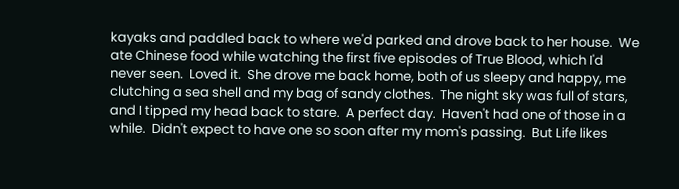kayaks and paddled back to where we'd parked and drove back to her house.  We ate Chinese food while watching the first five episodes of True Blood, which I'd never seen.  Loved it.  She drove me back home, both of us sleepy and happy, me clutching a sea shell and my bag of sandy clothes.  The night sky was full of stars, and I tipped my head back to stare.  A perfect day.  Haven't had one of those in a while.  Didn't expect to have one so soon after my mom's passing.  But Life likes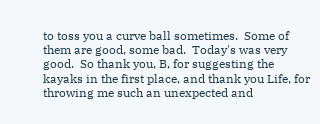to toss you a curve ball sometimes.  Some of them are good, some bad.  Today's was very good.  So thank you, B, for suggesting the kayaks in the first place, and thank you Life, for throwing me such an unexpected and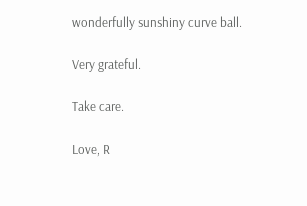wonderfully sunshiny curve ball.

Very grateful.

Take care.

Love, R